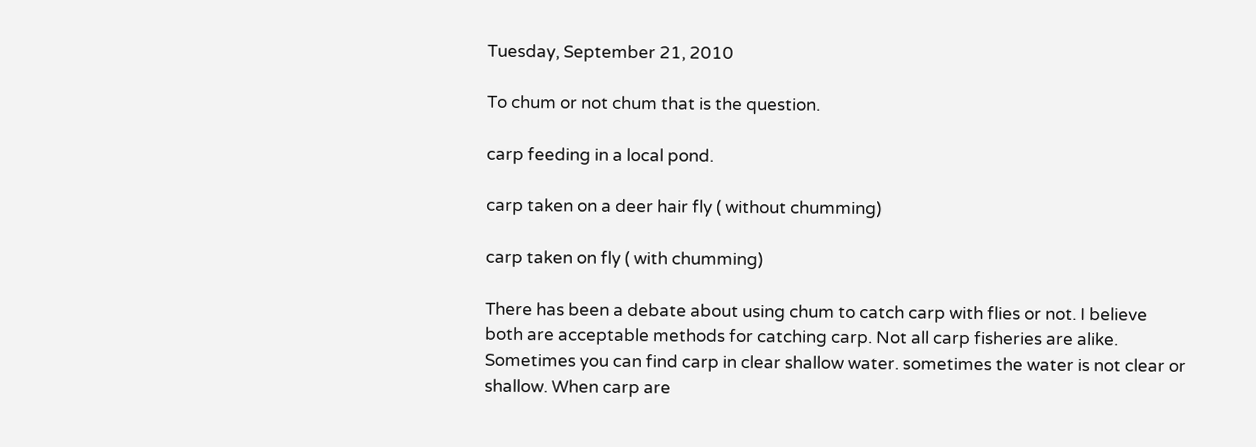Tuesday, September 21, 2010

To chum or not chum that is the question.

carp feeding in a local pond.

carp taken on a deer hair fly ( without chumming)

carp taken on fly ( with chumming)

There has been a debate about using chum to catch carp with flies or not. I believe both are acceptable methods for catching carp. Not all carp fisheries are alike. Sometimes you can find carp in clear shallow water. sometimes the water is not clear or shallow. When carp are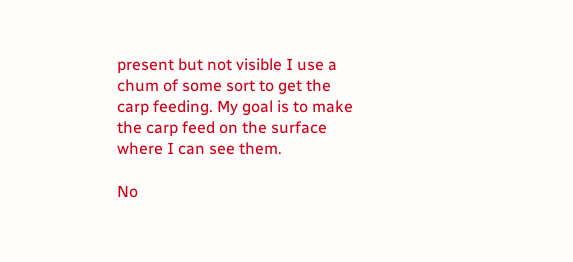present but not visible I use a chum of some sort to get the carp feeding. My goal is to make the carp feed on the surface where I can see them.

No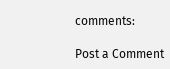comments:

Post a Comment